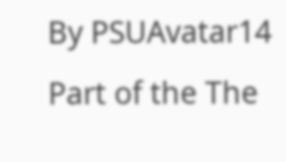By PSUAvatar14 Part of the The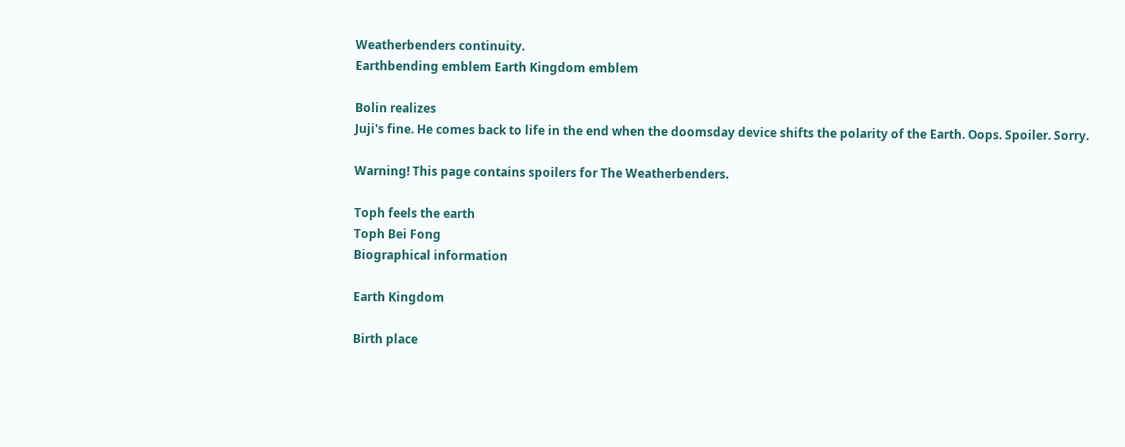Weatherbenders continuity.
Earthbending emblem Earth Kingdom emblem

Bolin realizes
Juji's fine. He comes back to life in the end when the doomsday device shifts the polarity of the Earth. Oops. Spoiler. Sorry.

Warning! This page contains spoilers for The Weatherbenders.

Toph feels the earth
Toph Bei Fong
Biographical information

Earth Kingdom

Birth place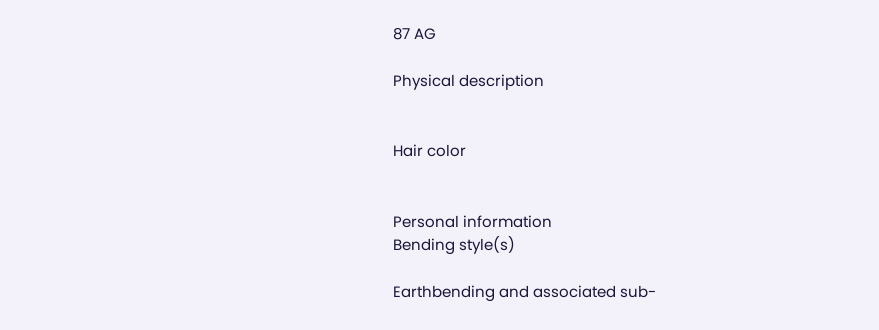87 AG

Physical description


Hair color


Personal information
Bending style(s)

Earthbending and associated sub-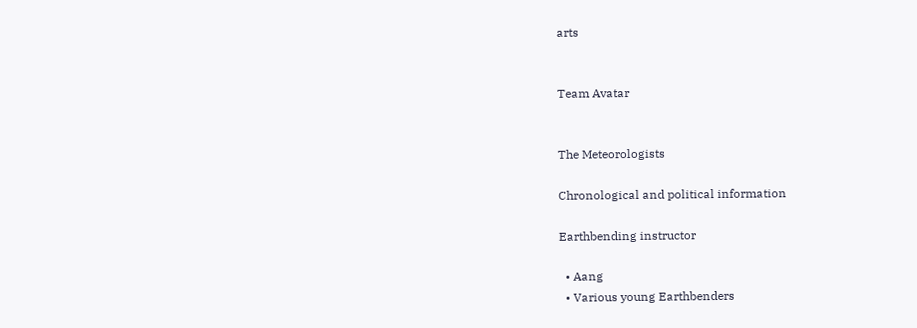arts


Team Avatar


The Meteorologists

Chronological and political information

Earthbending instructor

  • Aang
  • Various young Earthbenders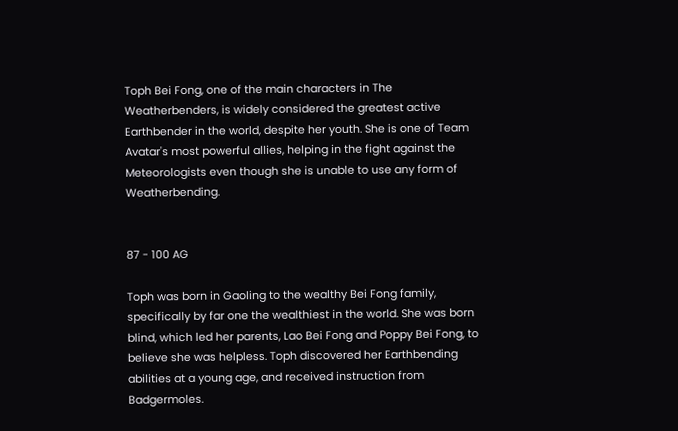Toph Bei Fong, one of the main characters in The Weatherbenders, is widely considered the greatest active Earthbender in the world, despite her youth. She is one of Team Avatar's most powerful allies, helping in the fight against the Meteorologists even though she is unable to use any form of Weatherbending.


87 - 100 AG

Toph was born in Gaoling to the wealthy Bei Fong family, specifically by far one the wealthiest in the world. She was born blind, which led her parents, Lao Bei Fong and Poppy Bei Fong, to believe she was helpless. Toph discovered her Earthbending abilities at a young age, and received instruction from Badgermoles.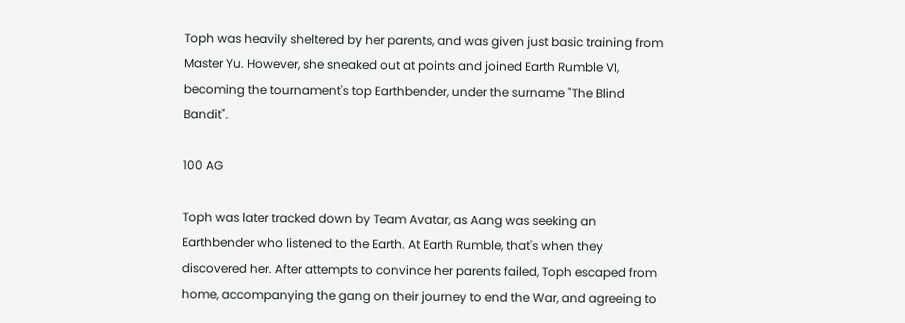Toph was heavily sheltered by her parents, and was given just basic training from Master Yu. However, she sneaked out at points and joined Earth Rumble VI, becoming the tournament's top Earthbender, under the surname "The Blind Bandit".

100 AG

Toph was later tracked down by Team Avatar, as Aang was seeking an Earthbender who listened to the Earth. At Earth Rumble, that's when they discovered her. After attempts to convince her parents failed, Toph escaped from home, accompanying the gang on their journey to end the War, and agreeing to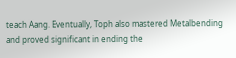teach Aang. Eventually, Toph also mastered Metalbending and proved significant in ending the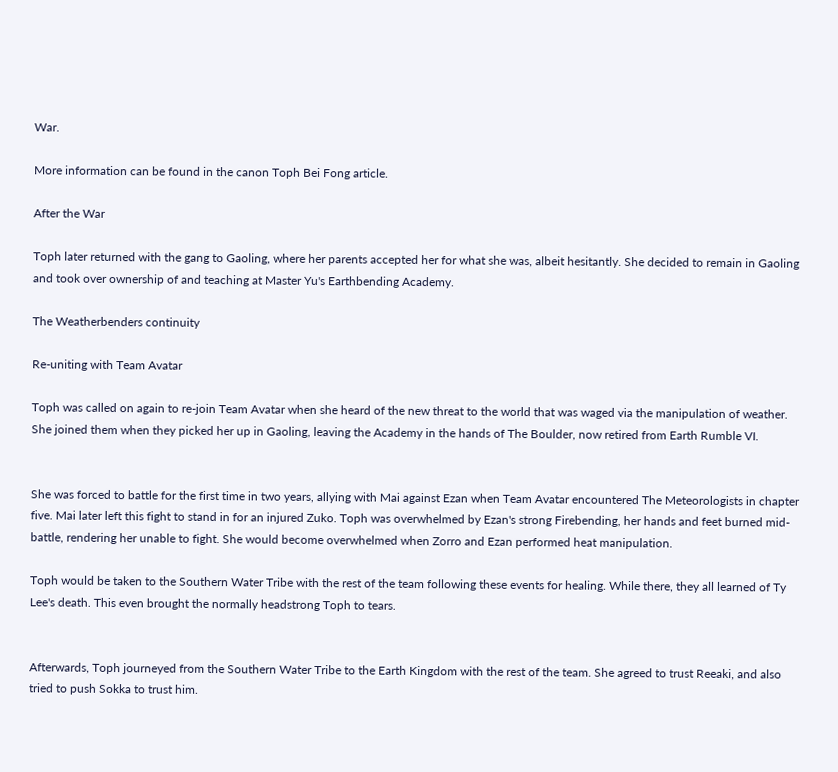War.

More information can be found in the canon Toph Bei Fong article.

After the War

Toph later returned with the gang to Gaoling, where her parents accepted her for what she was, albeit hesitantly. She decided to remain in Gaoling and took over ownership of and teaching at Master Yu's Earthbending Academy.

The Weatherbenders continuity

Re-uniting with Team Avatar

Toph was called on again to re-join Team Avatar when she heard of the new threat to the world that was waged via the manipulation of weather. She joined them when they picked her up in Gaoling, leaving the Academy in the hands of The Boulder, now retired from Earth Rumble VI.


She was forced to battle for the first time in two years, allying with Mai against Ezan when Team Avatar encountered The Meteorologists in chapter five. Mai later left this fight to stand in for an injured Zuko. Toph was overwhelmed by Ezan's strong Firebending, her hands and feet burned mid-battle, rendering her unable to fight. She would become overwhelmed when Zorro and Ezan performed heat manipulation.

Toph would be taken to the Southern Water Tribe with the rest of the team following these events for healing. While there, they all learned of Ty Lee's death. This even brought the normally headstrong Toph to tears.


Afterwards, Toph journeyed from the Southern Water Tribe to the Earth Kingdom with the rest of the team. She agreed to trust Reeaki, and also tried to push Sokka to trust him.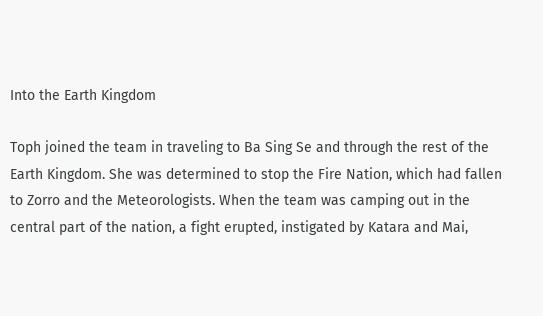Into the Earth Kingdom

Toph joined the team in traveling to Ba Sing Se and through the rest of the Earth Kingdom. She was determined to stop the Fire Nation, which had fallen to Zorro and the Meteorologists. When the team was camping out in the central part of the nation, a fight erupted, instigated by Katara and Mai,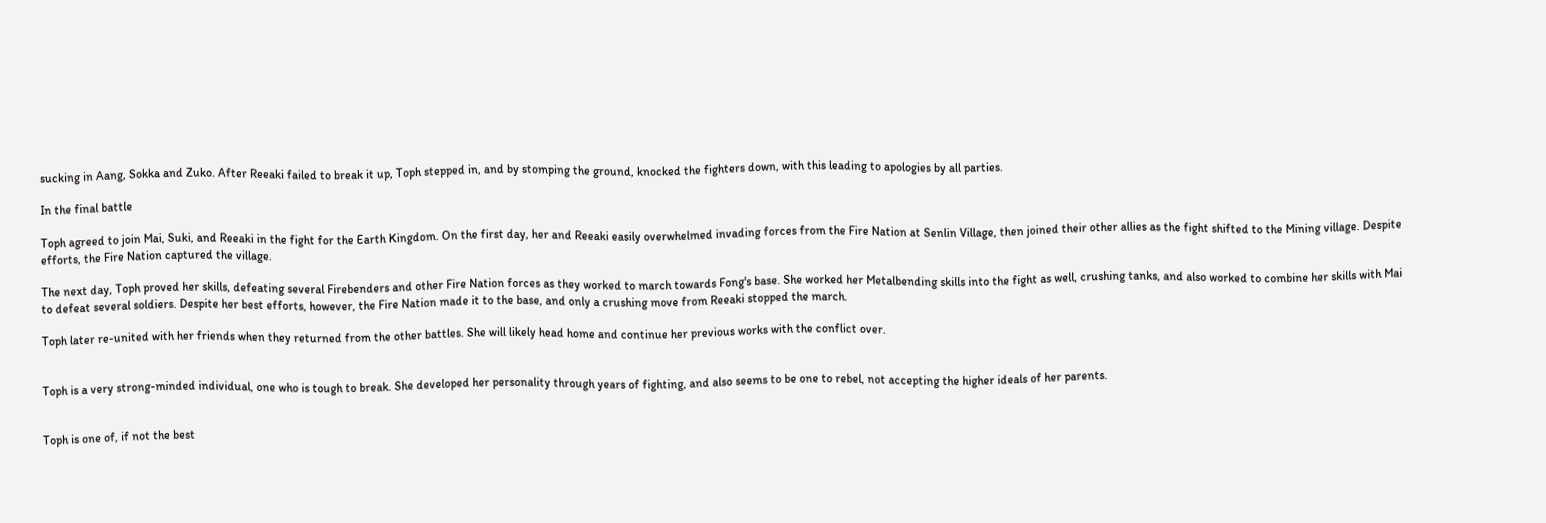sucking in Aang, Sokka and Zuko. After Reeaki failed to break it up, Toph stepped in, and by stomping the ground, knocked the fighters down, with this leading to apologies by all parties.

In the final battle

Toph agreed to join Mai, Suki, and Reeaki in the fight for the Earth Kingdom. On the first day, her and Reeaki easily overwhelmed invading forces from the Fire Nation at Senlin Village, then joined their other allies as the fight shifted to the Mining village. Despite efforts, the Fire Nation captured the village.

The next day, Toph proved her skills, defeating several Firebenders and other Fire Nation forces as they worked to march towards Fong's base. She worked her Metalbending skills into the fight as well, crushing tanks, and also worked to combine her skills with Mai to defeat several soldiers. Despite her best efforts, however, the Fire Nation made it to the base, and only a crushing move from Reeaki stopped the march.

Toph later re-united with her friends when they returned from the other battles. She will likely head home and continue her previous works with the conflict over.


Toph is a very strong-minded individual, one who is tough to break. She developed her personality through years of fighting, and also seems to be one to rebel, not accepting the higher ideals of her parents.


Toph is one of, if not the best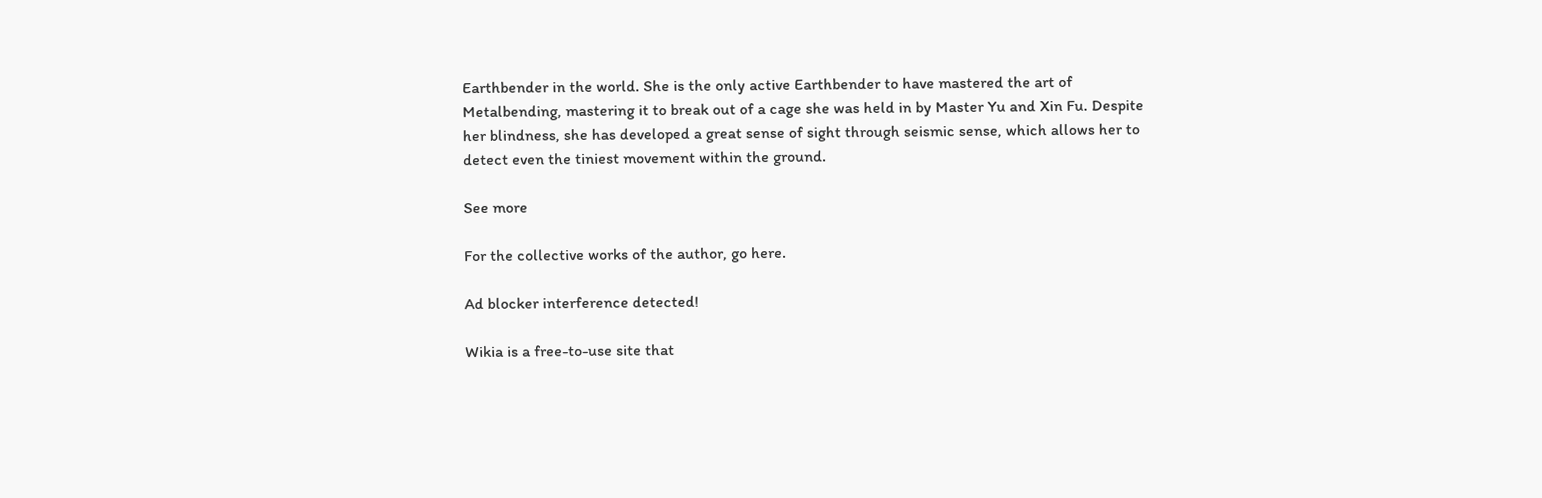Earthbender in the world. She is the only active Earthbender to have mastered the art of Metalbending, mastering it to break out of a cage she was held in by Master Yu and Xin Fu. Despite her blindness, she has developed a great sense of sight through seismic sense, which allows her to detect even the tiniest movement within the ground.

See more

For the collective works of the author, go here.

Ad blocker interference detected!

Wikia is a free-to-use site that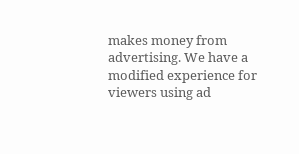makes money from advertising. We have a modified experience for viewers using ad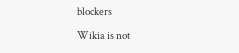blockers

Wikia is not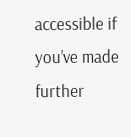accessible if you’ve made further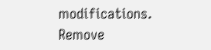modifications. Remove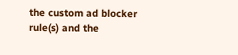the custom ad blocker rule(s) and the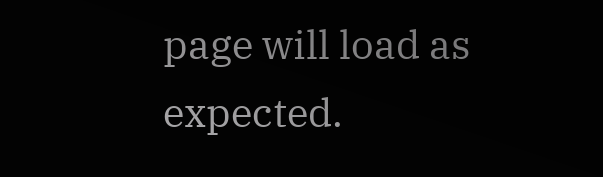page will load as expected.